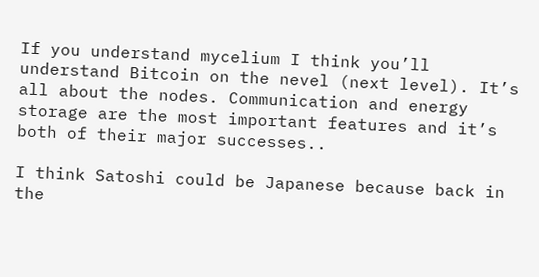If you understand mycelium I think you’ll understand Bitcoin on the nevel (next level). It’s all about the nodes. Communication and energy storage are the most important features and it’s both of their major successes..

I think Satoshi could be Japanese because back in the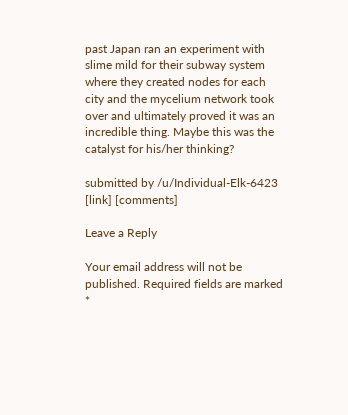past Japan ran an experiment with slime mild for their subway system where they created nodes for each city and the mycelium network took over and ultimately proved it was an incredible thing. Maybe this was the catalyst for his/her thinking?

submitted by /u/Individual-Elk-6423
[link] [comments]

Leave a Reply

Your email address will not be published. Required fields are marked *